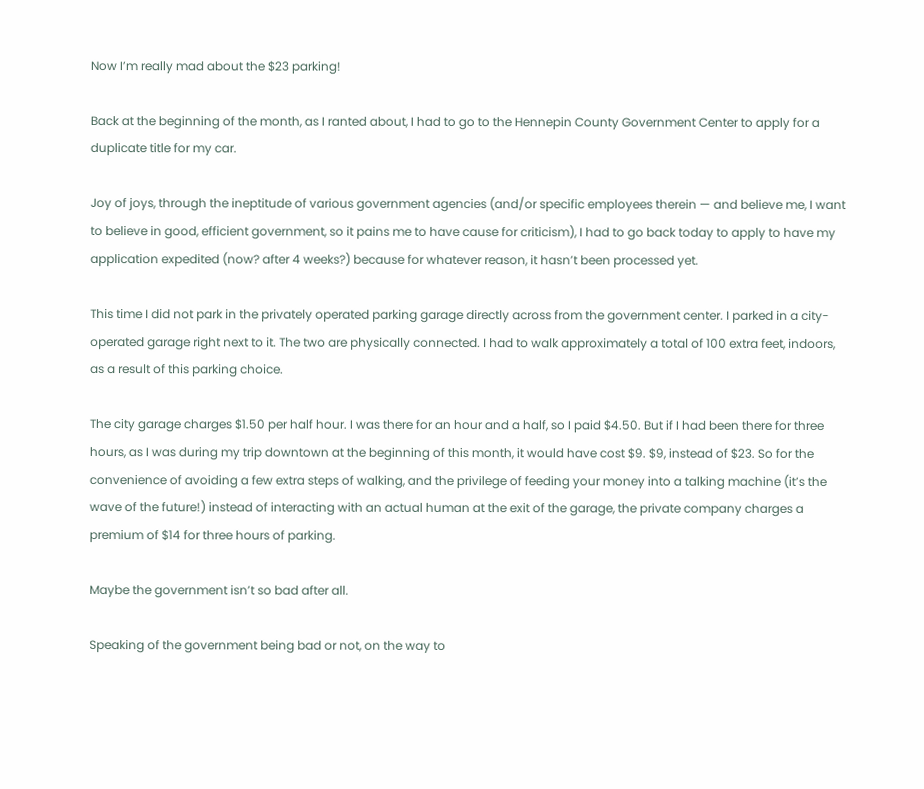Now I’m really mad about the $23 parking!

Back at the beginning of the month, as I ranted about, I had to go to the Hennepin County Government Center to apply for a duplicate title for my car.

Joy of joys, through the ineptitude of various government agencies (and/or specific employees therein — and believe me, I want to believe in good, efficient government, so it pains me to have cause for criticism), I had to go back today to apply to have my application expedited (now? after 4 weeks?) because for whatever reason, it hasn’t been processed yet.

This time I did not park in the privately operated parking garage directly across from the government center. I parked in a city-operated garage right next to it. The two are physically connected. I had to walk approximately a total of 100 extra feet, indoors, as a result of this parking choice.

The city garage charges $1.50 per half hour. I was there for an hour and a half, so I paid $4.50. But if I had been there for three hours, as I was during my trip downtown at the beginning of this month, it would have cost $9. $9, instead of $23. So for the convenience of avoiding a few extra steps of walking, and the privilege of feeding your money into a talking machine (it’s the wave of the future!) instead of interacting with an actual human at the exit of the garage, the private company charges a premium of $14 for three hours of parking.

Maybe the government isn’t so bad after all.

Speaking of the government being bad or not, on the way to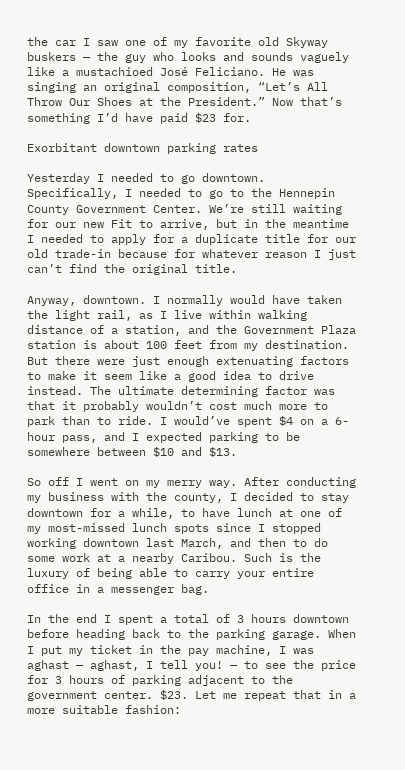the car I saw one of my favorite old Skyway buskers — the guy who looks and sounds vaguely like a mustachioed José Feliciano. He was singing an original composition, “Let’s All Throw Our Shoes at the President.” Now that’s something I’d have paid $23 for.

Exorbitant downtown parking rates

Yesterday I needed to go downtown. Specifically, I needed to go to the Hennepin County Government Center. We’re still waiting for our new Fit to arrive, but in the meantime I needed to apply for a duplicate title for our old trade-in because for whatever reason I just can’t find the original title.

Anyway, downtown. I normally would have taken the light rail, as I live within walking distance of a station, and the Government Plaza station is about 100 feet from my destination. But there were just enough extenuating factors to make it seem like a good idea to drive instead. The ultimate determining factor was that it probably wouldn’t cost much more to park than to ride. I would’ve spent $4 on a 6-hour pass, and I expected parking to be somewhere between $10 and $13.

So off I went on my merry way. After conducting my business with the county, I decided to stay downtown for a while, to have lunch at one of my most-missed lunch spots since I stopped working downtown last March, and then to do some work at a nearby Caribou. Such is the luxury of being able to carry your entire office in a messenger bag.

In the end I spent a total of 3 hours downtown before heading back to the parking garage. When I put my ticket in the pay machine, I was aghast — aghast, I tell you! — to see the price for 3 hours of parking adjacent to the government center. $23. Let me repeat that in a more suitable fashion: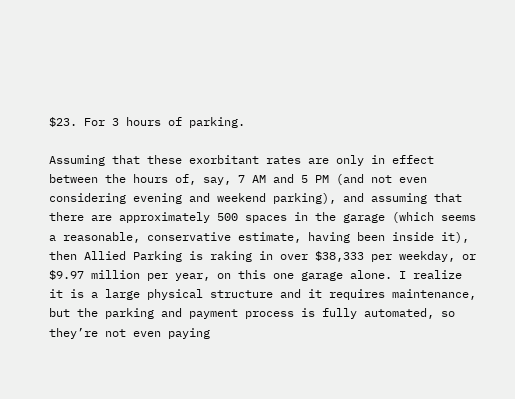$23. For 3 hours of parking.

Assuming that these exorbitant rates are only in effect between the hours of, say, 7 AM and 5 PM (and not even considering evening and weekend parking), and assuming that there are approximately 500 spaces in the garage (which seems a reasonable, conservative estimate, having been inside it), then Allied Parking is raking in over $38,333 per weekday, or $9.97 million per year, on this one garage alone. I realize it is a large physical structure and it requires maintenance, but the parking and payment process is fully automated, so they’re not even paying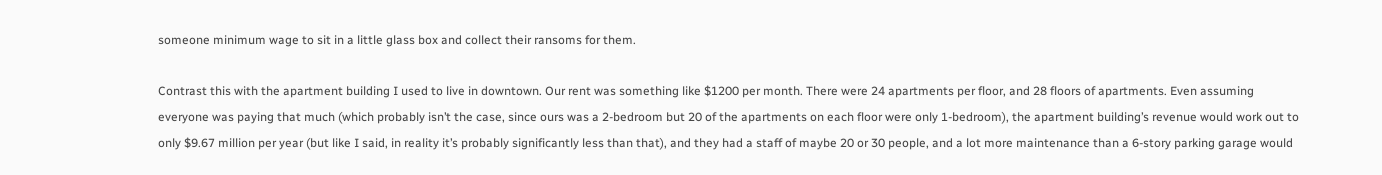someone minimum wage to sit in a little glass box and collect their ransoms for them.

Contrast this with the apartment building I used to live in downtown. Our rent was something like $1200 per month. There were 24 apartments per floor, and 28 floors of apartments. Even assuming everyone was paying that much (which probably isn’t the case, since ours was a 2-bedroom but 20 of the apartments on each floor were only 1-bedroom), the apartment building’s revenue would work out to only $9.67 million per year (but like I said, in reality it’s probably significantly less than that), and they had a staff of maybe 20 or 30 people, and a lot more maintenance than a 6-story parking garage would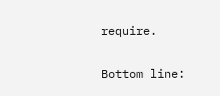require.

Bottom line: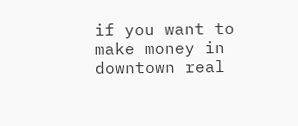if you want to make money in downtown real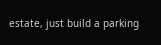estate, just build a parking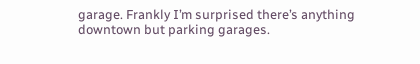garage. Frankly I’m surprised there’s anything downtown but parking garages.